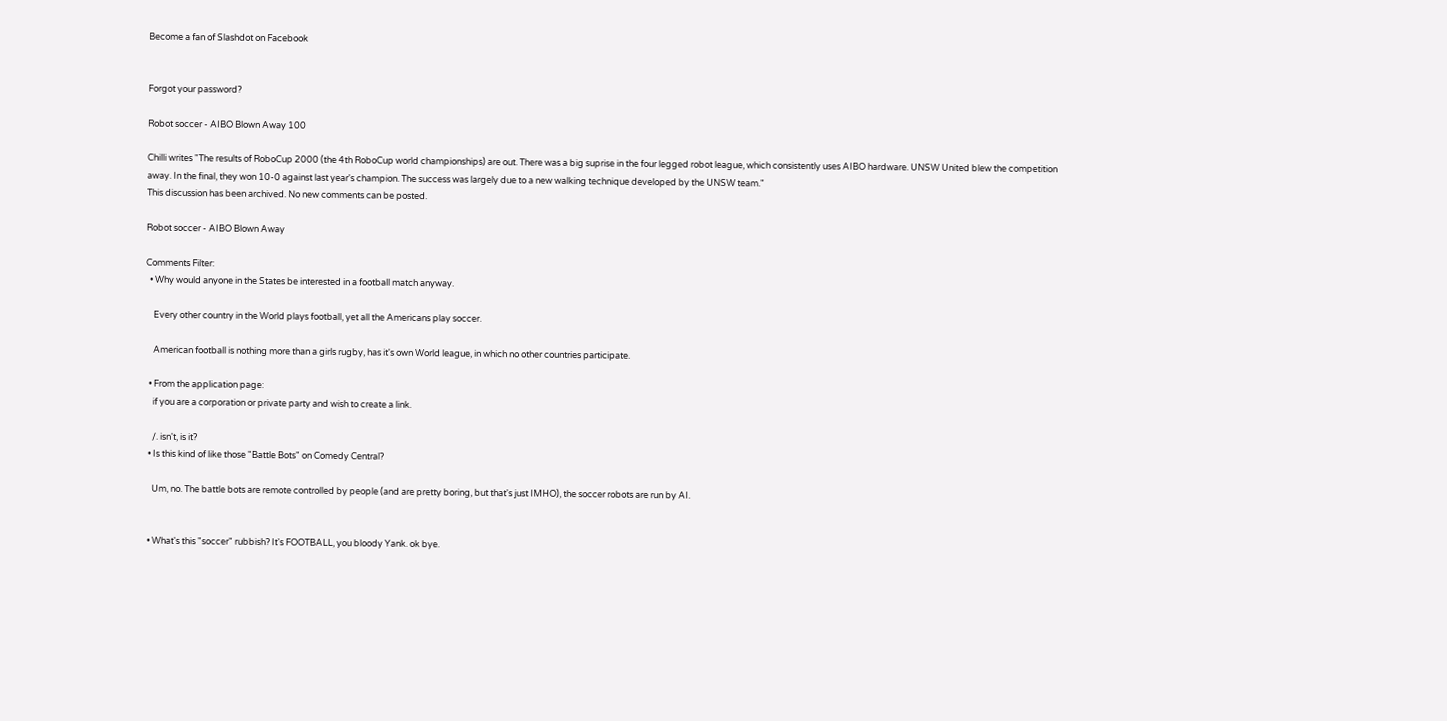Become a fan of Slashdot on Facebook


Forgot your password?

Robot soccer - AIBO Blown Away 100

Chilli writes "The results of RoboCup 2000 (the 4th RoboCup world championships) are out. There was a big suprise in the four legged robot league, which consistently uses AIBO hardware. UNSW United blew the competition away. In the final, they won 10-0 against last year's champion. The success was largely due to a new walking technique developed by the UNSW team."
This discussion has been archived. No new comments can be posted.

Robot soccer - AIBO Blown Away

Comments Filter:
  • Why would anyone in the States be interested in a football match anyway.

    Every other country in the World plays football, yet all the Americans play soccer.

    American football is nothing more than a girls rugby, has it's own World league, in which no other countries participate.

  • From the application page:
    if you are a corporation or private party and wish to create a link.

    /. isn't, is it?
  • Is this kind of like those "Battle Bots" on Comedy Central?

    Um, no. The battle bots are remote controlled by people (and are pretty boring, but that's just IMHO), the soccer robots are run by AI.


  • What's this "soccer" rubbish? It's FOOTBALL, you bloody Yank. ok bye.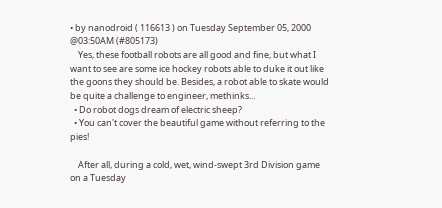• by nanodroid ( 116613 ) on Tuesday September 05, 2000 @03:50AM (#805173)
    Yes, these football robots are all good and fine, but what I want to see are some ice hockey robots able to duke it out like the goons they should be. Besides, a robot able to skate would be quite a challenge to engineer, methinks...
  • Do robot dogs dream of electric sheep?
  • You can't cover the beautiful game without referring to the pies!

    After all, during a cold, wet, wind-swept 3rd Division game on a Tuesday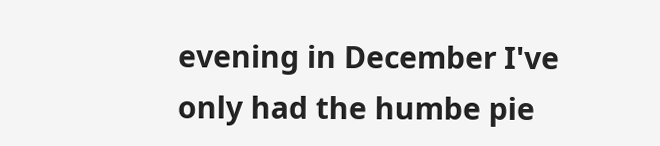evening in December I've only had the humbe pie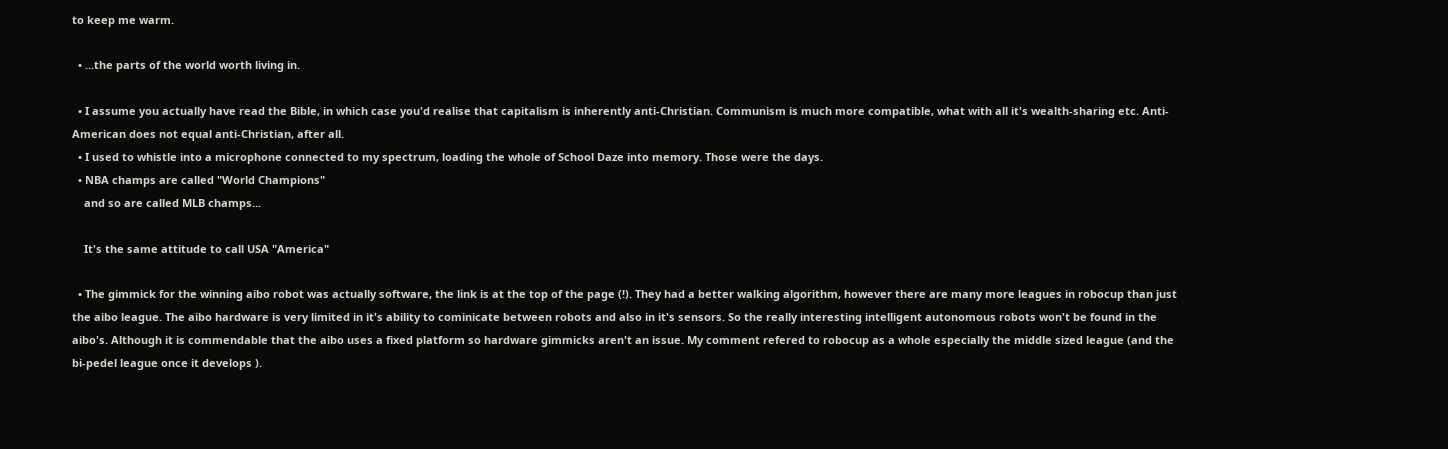to keep me warm.

  • ...the parts of the world worth living in.

  • I assume you actually have read the Bible, in which case you'd realise that capitalism is inherently anti-Christian. Communism is much more compatible, what with all it's wealth-sharing etc. Anti-American does not equal anti-Christian, after all.
  • I used to whistle into a microphone connected to my spectrum, loading the whole of School Daze into memory. Those were the days.
  • NBA champs are called "World Champions"
    and so are called MLB champs...

    It's the same attitude to call USA "America"

  • The gimmick for the winning aibo robot was actually software, the link is at the top of the page (!). They had a better walking algorithm, however there are many more leagues in robocup than just the aibo league. The aibo hardware is very limited in it's ability to cominicate between robots and also in it's sensors. So the really interesting intelligent autonomous robots won't be found in the aibo's. Although it is commendable that the aibo uses a fixed platform so hardware gimmicks aren't an issue. My comment refered to robocup as a whole especially the middle sized league (and the bi-pedel league once it develops ).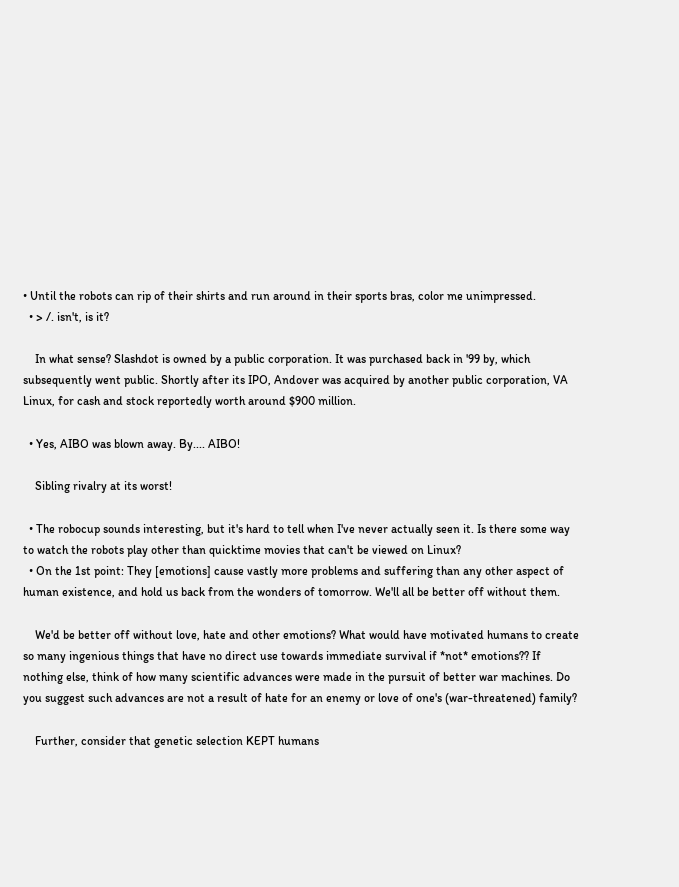• Until the robots can rip of their shirts and run around in their sports bras, color me unimpressed.
  • > /. isn't, is it?

    In what sense? Slashdot is owned by a public corporation. It was purchased back in '99 by, which subsequently went public. Shortly after its IPO, Andover was acquired by another public corporation, VA Linux, for cash and stock reportedly worth around $900 million.

  • Yes, AIBO was blown away. By.... AIBO!

    Sibling rivalry at its worst!

  • The robocup sounds interesting, but it's hard to tell when I've never actually seen it. Is there some way to watch the robots play other than quicktime movies that can't be viewed on Linux?
  • On the 1st point: They [emotions] cause vastly more problems and suffering than any other aspect of human existence, and hold us back from the wonders of tomorrow. We'll all be better off without them.

    We'd be better off without love, hate and other emotions? What would have motivated humans to create so many ingenious things that have no direct use towards immediate survival if *not* emotions?? If nothing else, think of how many scientific advances were made in the pursuit of better war machines. Do you suggest such advances are not a result of hate for an enemy or love of one's (war-threatened) family?

    Further, consider that genetic selection KEPT humans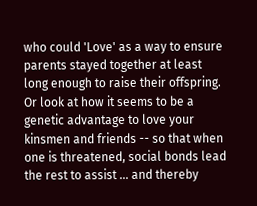who could 'Love' as a way to ensure parents stayed together at least long enough to raise their offspring. Or look at how it seems to be a genetic advantage to love your kinsmen and friends -- so that when one is threatened, social bonds lead the rest to assist ... and thereby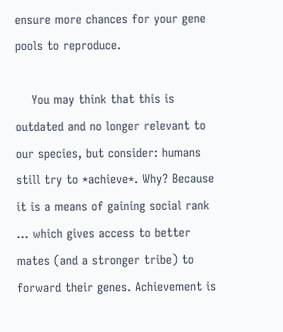ensure more chances for your gene pools to reproduce.

    You may think that this is outdated and no longer relevant to our species, but consider: humans still try to *achieve*. Why? Because it is a means of gaining social rank ... which gives access to better mates (and a stronger tribe) to forward their genes. Achievement is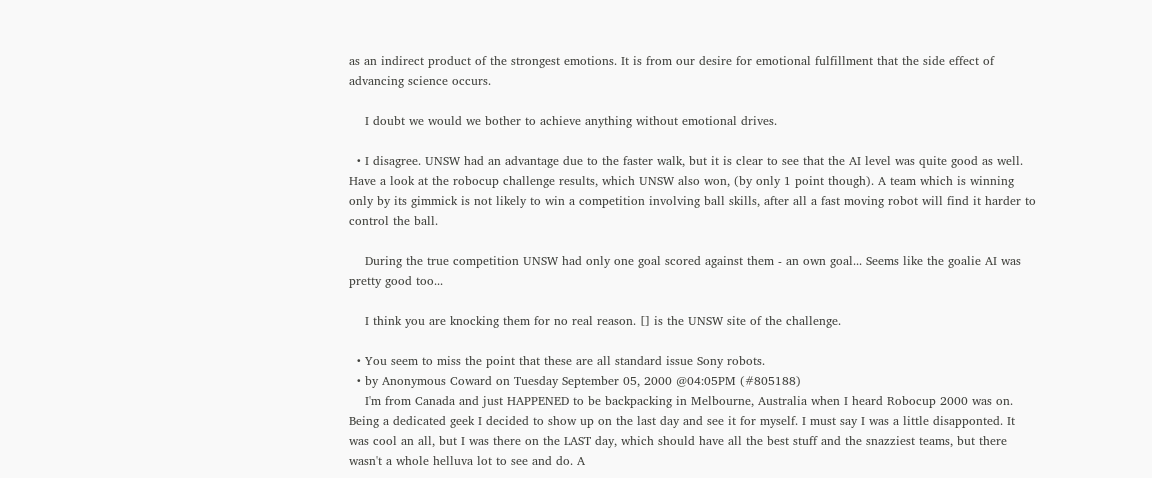as an indirect product of the strongest emotions. It is from our desire for emotional fulfillment that the side effect of advancing science occurs.

    I doubt we would we bother to achieve anything without emotional drives.

  • I disagree. UNSW had an advantage due to the faster walk, but it is clear to see that the AI level was quite good as well. Have a look at the robocup challenge results, which UNSW also won, (by only 1 point though). A team which is winning only by its gimmick is not likely to win a competition involving ball skills, after all a fast moving robot will find it harder to control the ball.

    During the true competition UNSW had only one goal scored against them - an own goal... Seems like the goalie AI was pretty good too...

    I think you are knocking them for no real reason. [] is the UNSW site of the challenge.

  • You seem to miss the point that these are all standard issue Sony robots.
  • by Anonymous Coward on Tuesday September 05, 2000 @04:05PM (#805188)
    I'm from Canada and just HAPPENED to be backpacking in Melbourne, Australia when I heard Robocup 2000 was on. Being a dedicated geek I decided to show up on the last day and see it for myself. I must say I was a little disapponted. It was cool an all, but I was there on the LAST day, which should have all the best stuff and the snazziest teams, but there wasn't a whole helluva lot to see and do. A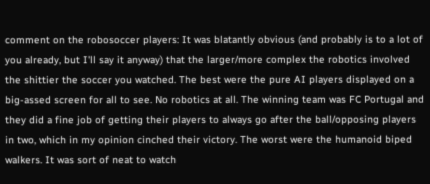comment on the robosoccer players: It was blatantly obvious (and probably is to a lot of you already, but I'll say it anyway) that the larger/more complex the robotics involved the shittier the soccer you watched. The best were the pure AI players displayed on a big-assed screen for all to see. No robotics at all. The winning team was FC Portugal and they did a fine job of getting their players to always go after the ball/opposing players in two, which in my opinion cinched their victory. The worst were the humanoid biped walkers. It was sort of neat to watch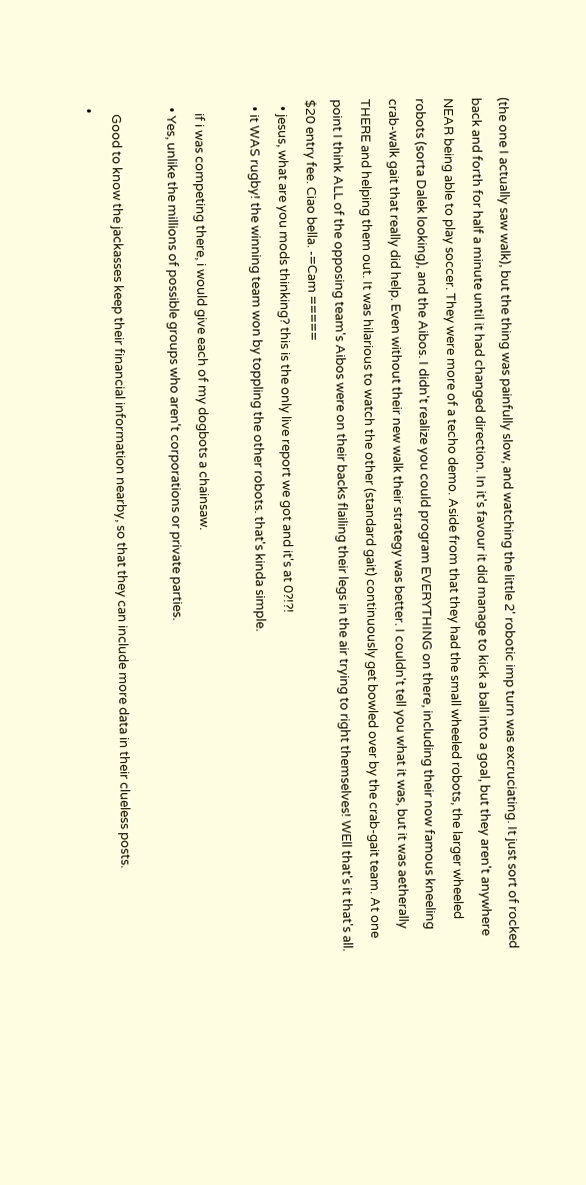(the one I actually saw walk), but the thing was painfully slow, and watching the little 2' robotic imp turn was excruciating. It just sort of rocked back and forth for half a minute until it had changed direction. In it's favour it did manage to kick a ball into a goal, but they aren't anywhere NEAR being able to play soccer. They were more of a techo demo. Aside from that they had the small wheeled robots, the larger wheeled robots (sorta Dalek looking), and the Aibos. I didn't realize you could program EVERYTHING on there, including their now famous kneeling crab-walk gait that really did help. Even without their new walk their strategy was better. I couldn't tell you what it was, but it was aetherally THERE and helping them out. It was hilarious to watch the other (standard gait) continuously get bowled over by the crab-gait team. At one point I think ALL of the opposing team's Aibos were on their backs flailing their legs in the air trying to right themselves! WEll that's it that's all. $20 entry fee. Ciao bella. -=Cam =====
  • jesus, what are you mods thinking? this is the only live report we got and it's at 0?!?!
  • it WAS rugby! the winning team won by toppling the other robots. that's kinda simple.

    if i was competing there, i would give each of my dogbots a chainsaw.
  • Yes, unlike the millions of possible groups who aren't corporations or private parties.

    Good to know the jackasses keep their financial information nearby, so that they can include more data in their clueless posts.
  •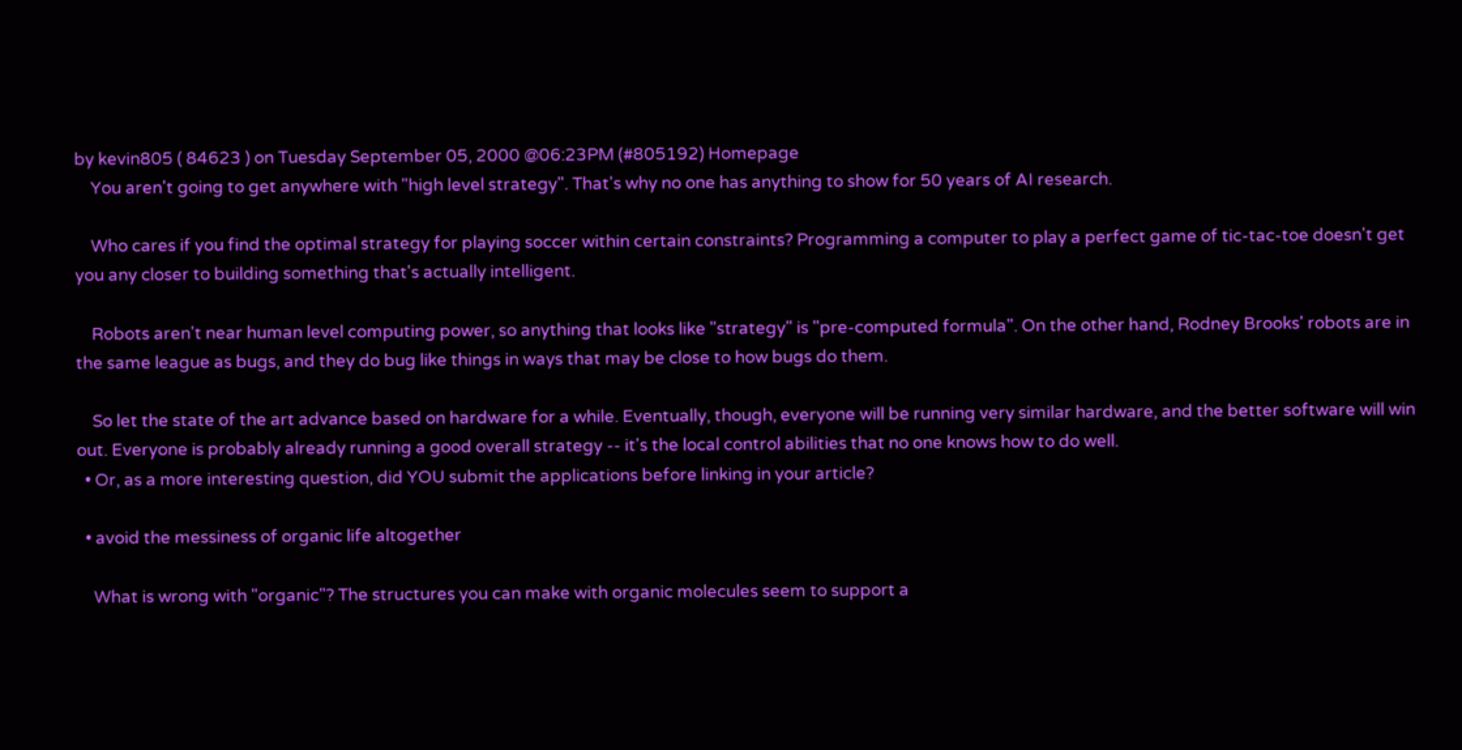by kevin805 ( 84623 ) on Tuesday September 05, 2000 @06:23PM (#805192) Homepage
    You aren't going to get anywhere with "high level strategy". That's why no one has anything to show for 50 years of AI research.

    Who cares if you find the optimal strategy for playing soccer within certain constraints? Programming a computer to play a perfect game of tic-tac-toe doesn't get you any closer to building something that's actually intelligent.

    Robots aren't near human level computing power, so anything that looks like "strategy" is "pre-computed formula". On the other hand, Rodney Brooks' robots are in the same league as bugs, and they do bug like things in ways that may be close to how bugs do them.

    So let the state of the art advance based on hardware for a while. Eventually, though, everyone will be running very similar hardware, and the better software will win out. Everyone is probably already running a good overall strategy -- it's the local control abilities that no one knows how to do well.
  • Or, as a more interesting question, did YOU submit the applications before linking in your article?

  • avoid the messiness of organic life altogether

    What is wrong with "organic"? The structures you can make with organic molecules seem to support a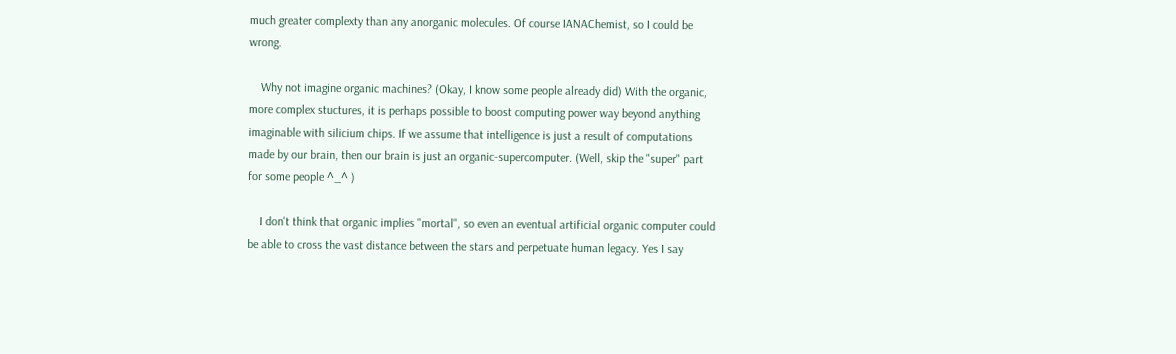much greater complexty than any anorganic molecules. Of course IANAChemist, so I could be wrong.

    Why not imagine organic machines? (Okay, I know some people already did) With the organic, more complex stuctures, it is perhaps possible to boost computing power way beyond anything imaginable with silicium chips. If we assume that intelligence is just a result of computations made by our brain, then our brain is just an organic-supercomputer. (Well, skip the "super" part for some people ^_^ )

    I don't think that organic implies "mortal", so even an eventual artificial organic computer could be able to cross the vast distance between the stars and perpetuate human legacy. Yes I say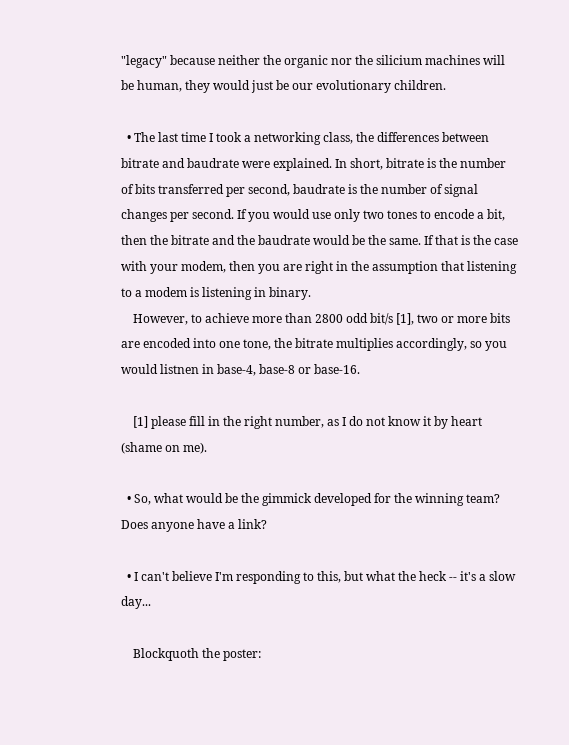"legacy" because neither the organic nor the silicium machines will be human, they would just be our evolutionary children.

  • The last time I took a networking class, the differences between bitrate and baudrate were explained. In short, bitrate is the number of bits transferred per second, baudrate is the number of signal changes per second. If you would use only two tones to encode a bit, then the bitrate and the baudrate would be the same. If that is the case with your modem, then you are right in the assumption that listening to a modem is listening in binary.
    However, to achieve more than 2800 odd bit/s [1], two or more bits are encoded into one tone, the bitrate multiplies accordingly, so you would listnen in base-4, base-8 or base-16.

    [1] please fill in the right number, as I do not know it by heart (shame on me).

  • So, what would be the gimmick developed for the winning team? Does anyone have a link?

  • I can't believe I'm responding to this, but what the heck -- it's a slow day...

    Blockquoth the poster: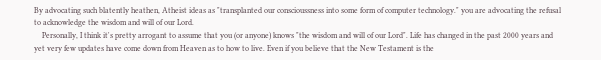By advocating such blatently heathen, Atheist ideas as "transplanted our conscioussness into some form of computer technology." you are advocating the refusal to acknowledge the wisdom and will of our Lord.
    Personally, I think it's pretty arrogant to assume that you (or anyone) knows "the wisdom and will of our Lord". Life has changed in the past 2000 years and yet very few updates have come down from Heaven as to how to live. Even if you believe that the New Testament is the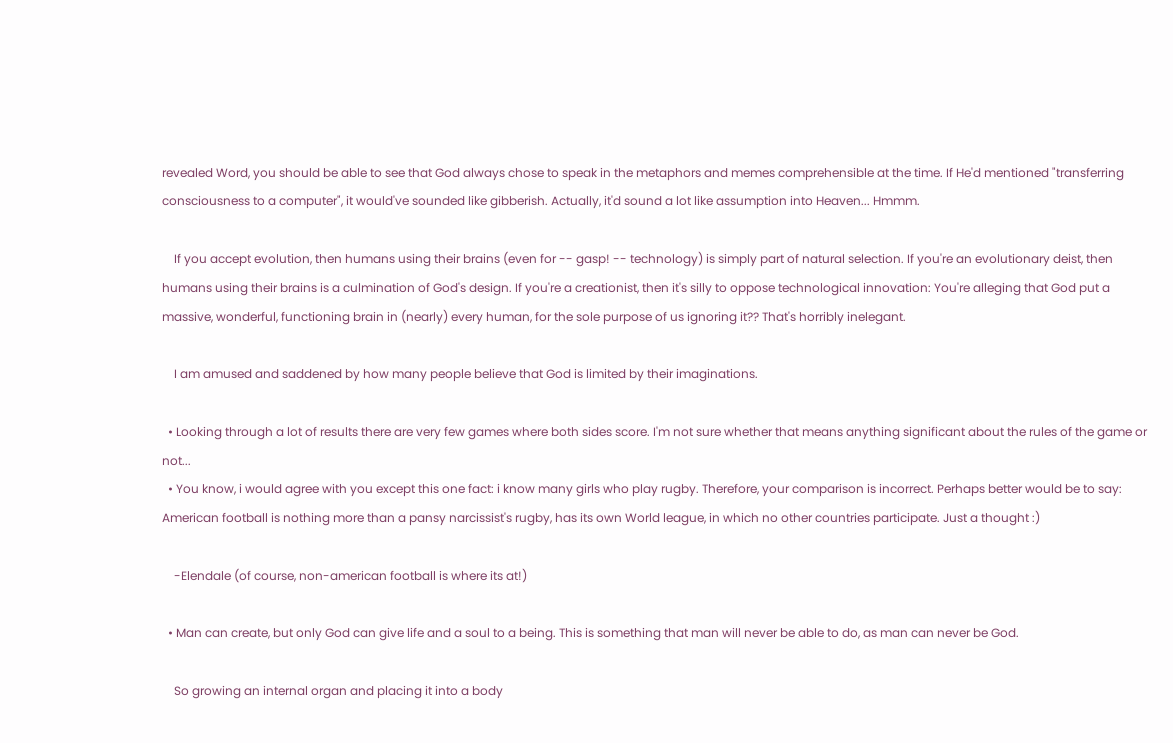revealed Word, you should be able to see that God always chose to speak in the metaphors and memes comprehensible at the time. If He'd mentioned "transferring consciousness to a computer", it would've sounded like gibberish. Actually, it'd sound a lot like assumption into Heaven... Hmmm.

    If you accept evolution, then humans using their brains (even for -- gasp! -- technology) is simply part of natural selection. If you're an evolutionary deist, then humans using their brains is a culmination of God's design. If you're a creationist, then it's silly to oppose technological innovation: You're alleging that God put a massive, wonderful, functioning brain in (nearly) every human, for the sole purpose of us ignoring it?? That's horribly inelegant.

    I am amused and saddened by how many people believe that God is limited by their imaginations.

  • Looking through a lot of results there are very few games where both sides score. I'm not sure whether that means anything significant about the rules of the game or not...
  • You know, i would agree with you except this one fact: i know many girls who play rugby. Therefore, your comparison is incorrect. Perhaps better would be to say: American football is nothing more than a pansy narcissist's rugby, has its own World league, in which no other countries participate. Just a thought :)

    -Elendale (of course, non-american football is where its at!)

  • Man can create, but only God can give life and a soul to a being. This is something that man will never be able to do, as man can never be God.

    So growing an internal organ and placing it into a body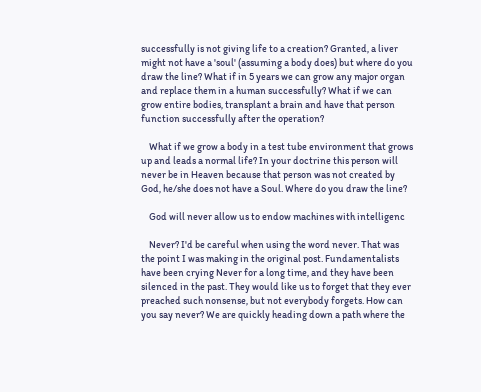successfully is not giving life to a creation? Granted, a liver might not have a 'soul' (assuming a body does) but where do you draw the line? What if in 5 years we can grow any major organ and replace them in a human successfully? What if we can grow entire bodies, transplant a brain and have that person function successfully after the operation?

    What if we grow a body in a test tube environment that grows up and leads a normal life? In your doctrine this person will never be in Heaven because that person was not created by God, he/she does not have a Soul. Where do you draw the line?

    God will never allow us to endow machines with intelligenc

    Never? I'd be careful when using the word never. That was the point I was making in the original post. Fundamentalists have been crying Never for a long time, and they have been silenced in the past. They would like us to forget that they ever preached such nonsense, but not everybody forgets. How can you say never? We are quickly heading down a path where the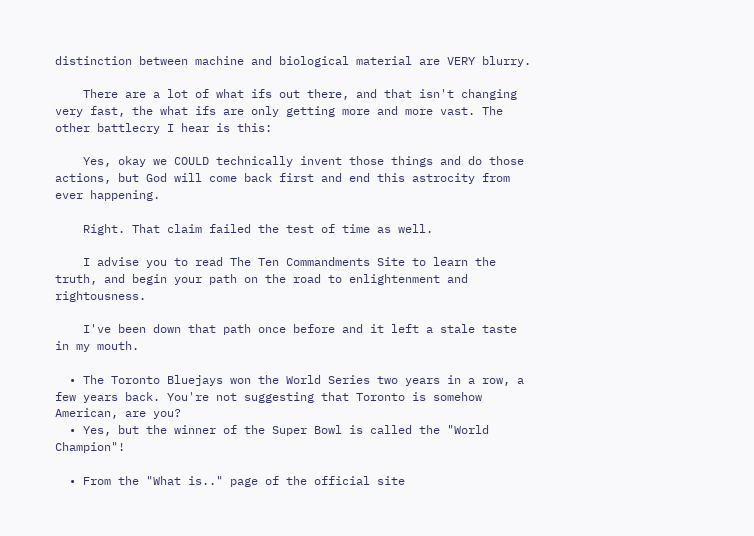distinction between machine and biological material are VERY blurry.

    There are a lot of what ifs out there, and that isn't changing very fast, the what ifs are only getting more and more vast. The other battlecry I hear is this:

    Yes, okay we COULD technically invent those things and do those actions, but God will come back first and end this astrocity from ever happening.

    Right. That claim failed the test of time as well.

    I advise you to read The Ten Commandments Site to learn the truth, and begin your path on the road to enlightenment and rightousness.

    I've been down that path once before and it left a stale taste in my mouth.

  • The Toronto Bluejays won the World Series two years in a row, a few years back. You're not suggesting that Toronto is somehow American, are you?
  • Yes, but the winner of the Super Bowl is called the "World Champion"!

  • From the "What is.." page of the official site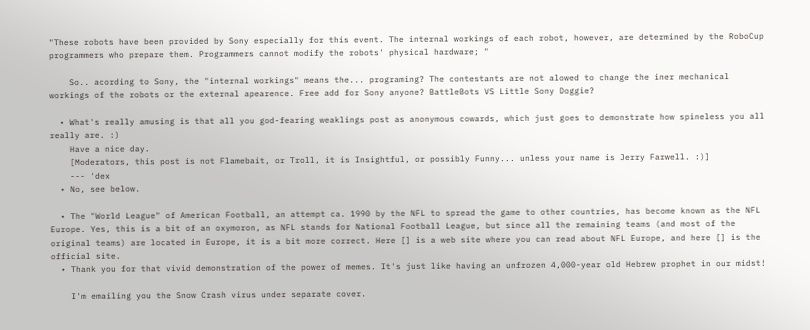"These robots have been provided by Sony especially for this event. The internal workings of each robot, however, are determined by the RoboCup programmers who prepare them. Programmers cannot modify the robots' physical hardware; "

    So.. acording to Sony, the "internal workings" means the... programing? The contestants are not alowed to change the iner mechanical workings of the robots or the external apearence. Free add for Sony anyone? BattleBots VS Little Sony Doggie?

  • What's really amusing is that all you god-fearing weaklings post as anonymous cowards, which just goes to demonstrate how spineless you all really are. :)
    Have a nice day.
    [Moderators, this post is not Flamebait, or Troll, it is Insightful, or possibly Funny... unless your name is Jerry Farwell. :)]
    --- 'dex
  • No, see below.

  • The "World League" of American Football, an attempt ca. 1990 by the NFL to spread the game to other countries, has become known as the NFL Europe. Yes, this is a bit of an oxymoron, as NFL stands for National Football League, but since all the remaining teams (and most of the original teams) are located in Europe, it is a bit more correct. Here [] is a web site where you can read about NFL Europe, and here [] is the official site.
  • Thank you for that vivid demonstration of the power of memes. It's just like having an unfrozen 4,000-year old Hebrew prophet in our midst!

    I'm emailing you the Snow Crash virus under separate cover.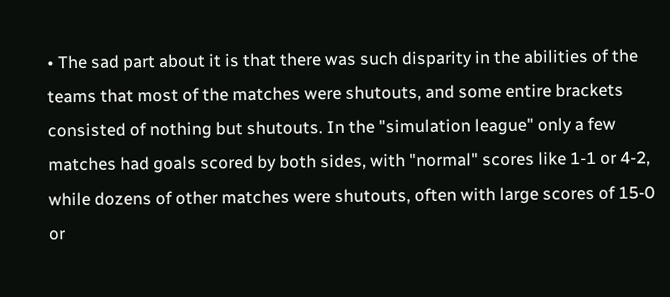• The sad part about it is that there was such disparity in the abilities of the teams that most of the matches were shutouts, and some entire brackets consisted of nothing but shutouts. In the "simulation league" only a few matches had goals scored by both sides, with "normal" scores like 1-1 or 4-2, while dozens of other matches were shutouts, often with large scores of 15-0 or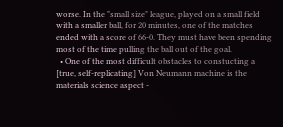worse. In the "small size" league, played on a small field with a smaller ball, for 20 minutes, one of the matches ended with a score of 66-0. They must have been spending most of the time pulling the ball out of the goal.
  • One of the most difficult obstacles to constucting a [true, self-replicating] Von Neumann machine is the materials science aspect -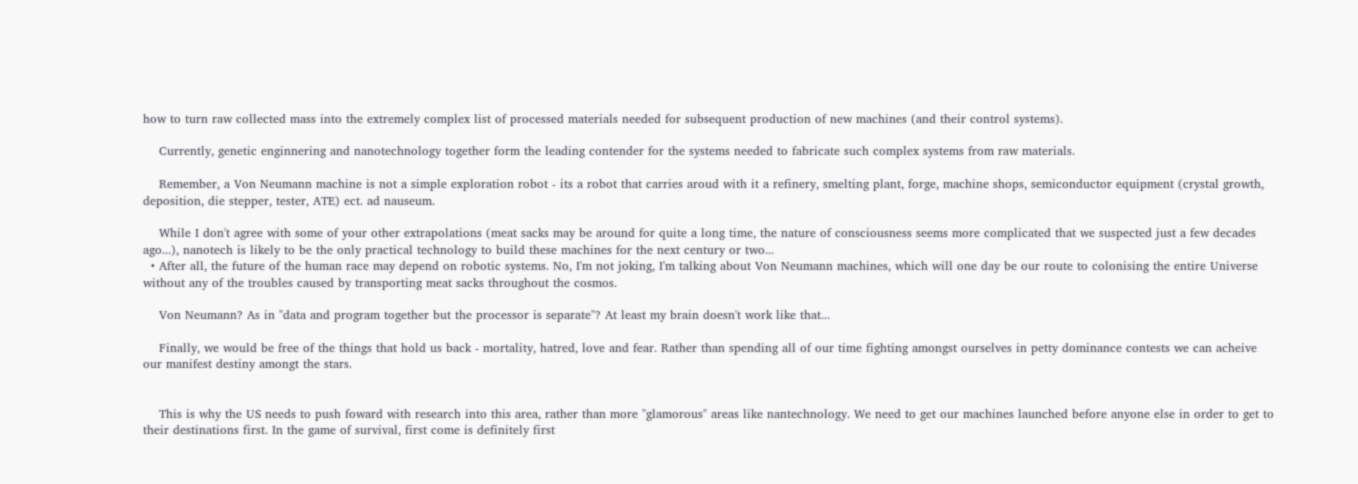how to turn raw collected mass into the extremely complex list of processed materials needed for subsequent production of new machines (and their control systems).

    Currently, genetic enginnering and nanotechnology together form the leading contender for the systems needed to fabricate such complex systems from raw materials.

    Remember, a Von Neumann machine is not a simple exploration robot - its a robot that carries aroud with it a refinery, smelting plant, forge, machine shops, semiconductor equipment (crystal growth, deposition, die stepper, tester, ATE) ect. ad nauseum.

    While I don't agree with some of your other extrapolations (meat sacks may be around for quite a long time, the nature of consciousness seems more complicated that we suspected just a few decades ago...), nanotech is likely to be the only practical technology to build these machines for the next century or two...
  • After all, the future of the human race may depend on robotic systems. No, I'm not joking, I'm talking about Von Neumann machines, which will one day be our route to colonising the entire Universe without any of the troubles caused by transporting meat sacks throughout the cosmos.

    Von Neumann? As in "data and program together but the processor is separate"? At least my brain doesn't work like that...

    Finally, we would be free of the things that hold us back - mortality, hatred, love and fear. Rather than spending all of our time fighting amongst ourselves in petty dominance contests we can acheive our manifest destiny amongt the stars.


    This is why the US needs to push foward with research into this area, rather than more "glamorous" areas like nantechnology. We need to get our machines launched before anyone else in order to get to their destinations first. In the game of survival, first come is definitely first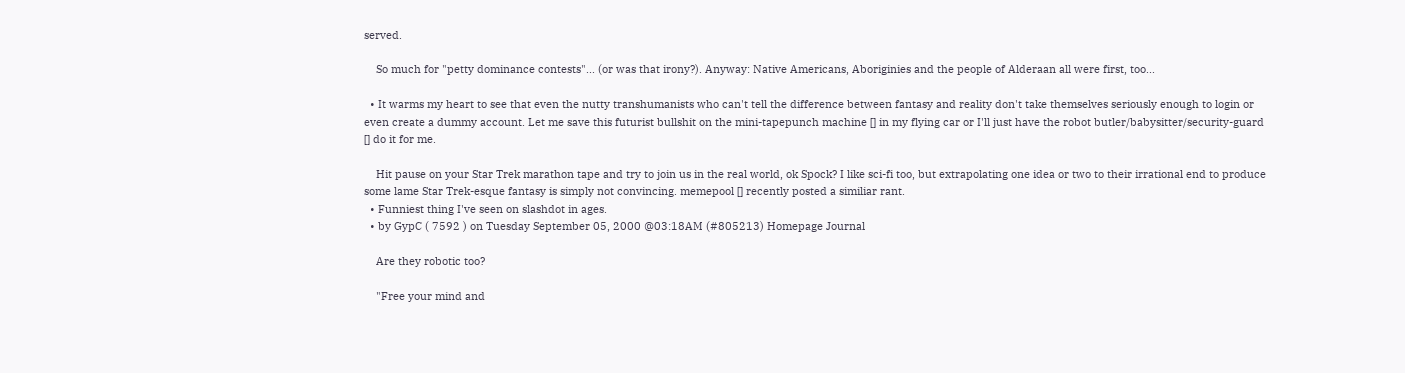served.

    So much for "petty dominance contests"... (or was that irony?). Anyway: Native Americans, Aboriginies and the people of Alderaan all were first, too...

  • It warms my heart to see that even the nutty transhumanists who can't tell the difference between fantasy and reality don't take themselves seriously enough to login or even create a dummy account. Let me save this futurist bullshit on the mini-tapepunch machine [] in my flying car or I'll just have the robot butler/babysitter/security-guard [] do it for me.

    Hit pause on your Star Trek marathon tape and try to join us in the real world, ok Spock? I like sci-fi too, but extrapolating one idea or two to their irrational end to produce some lame Star Trek-esque fantasy is simply not convincing. memepool [] recently posted a similiar rant.
  • Funniest thing I've seen on slashdot in ages.
  • by GypC ( 7592 ) on Tuesday September 05, 2000 @03:18AM (#805213) Homepage Journal

    Are they robotic too?

    "Free your mind and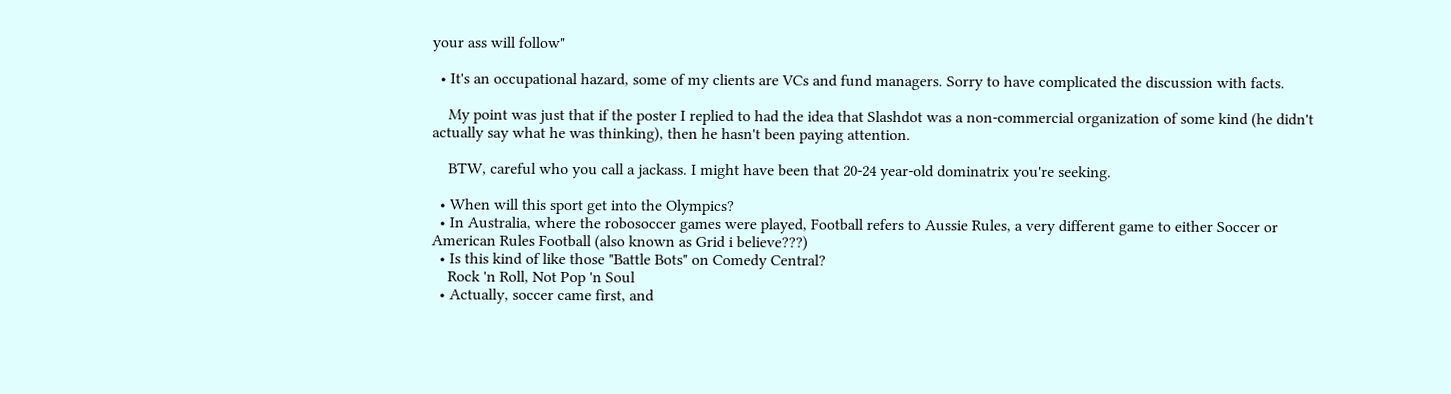your ass will follow"

  • It's an occupational hazard, some of my clients are VCs and fund managers. Sorry to have complicated the discussion with facts.

    My point was just that if the poster I replied to had the idea that Slashdot was a non-commercial organization of some kind (he didn't actually say what he was thinking), then he hasn't been paying attention.

    BTW, careful who you call a jackass. I might have been that 20-24 year-old dominatrix you're seeking.

  • When will this sport get into the Olympics?
  • In Australia, where the robosoccer games were played, Football refers to Aussie Rules, a very different game to either Soccer or American Rules Football (also known as Grid i believe???)
  • Is this kind of like those "Battle Bots" on Comedy Central?
    Rock 'n Roll, Not Pop 'n Soul
  • Actually, soccer came first, and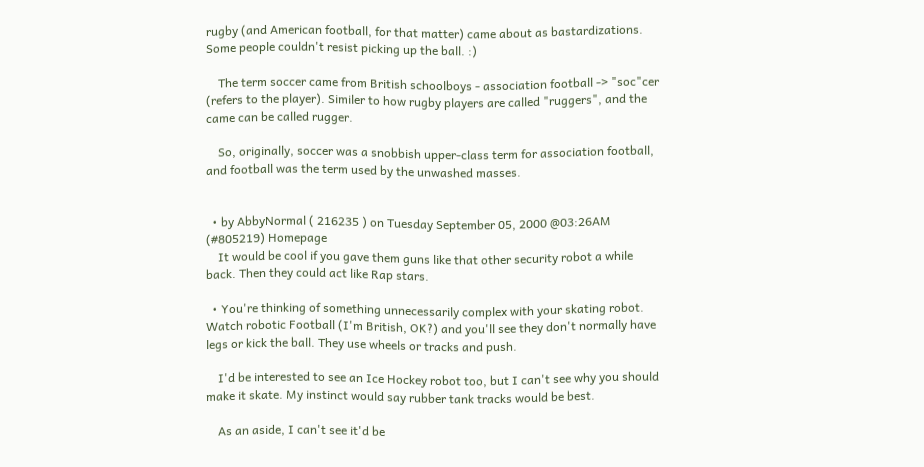rugby (and American football, for that matter) came about as bastardizations. Some people couldn't resist picking up the ball. :)

    The term soccer came from British schoolboys - association football -> "soc"cer (refers to the player). Similer to how rugby players are called "ruggers", and the came can be called rugger.

    So, originally, soccer was a snobbish upper-class term for association football, and football was the term used by the unwashed masses.


  • by AbbyNormal ( 216235 ) on Tuesday September 05, 2000 @03:26AM (#805219) Homepage
    It would be cool if you gave them guns like that other security robot a while back. Then they could act like Rap stars.

  • You're thinking of something unnecessarily complex with your skating robot. Watch robotic Football (I'm British, OK?) and you'll see they don't normally have legs or kick the ball. They use wheels or tracks and push.

    I'd be interested to see an Ice Hockey robot too, but I can't see why you should make it skate. My instinct would say rubber tank tracks would be best.

    As an aside, I can't see it'd be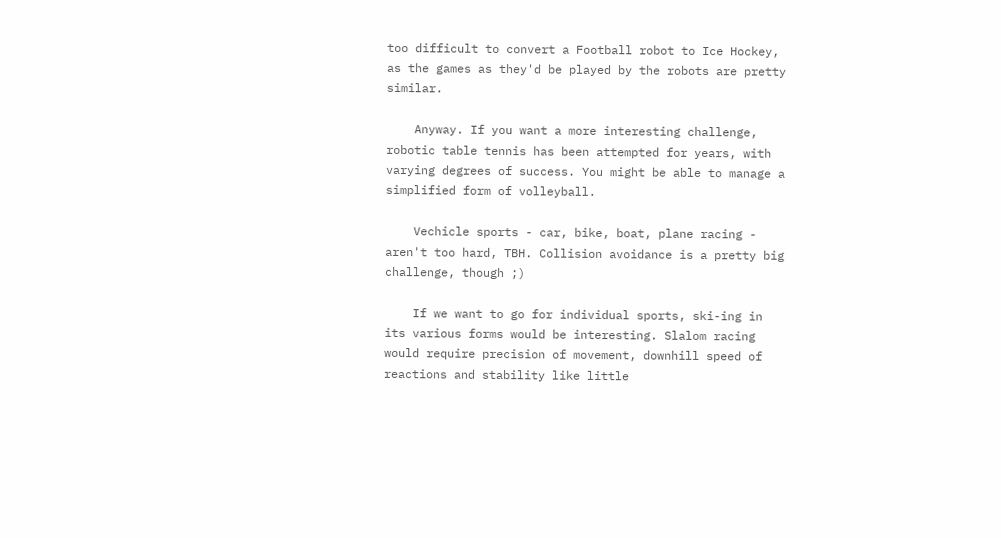too difficult to convert a Football robot to Ice Hockey, as the games as they'd be played by the robots are pretty similar.

    Anyway. If you want a more interesting challenge, robotic table tennis has been attempted for years, with varying degrees of success. You might be able to manage a simplified form of volleyball.

    Vechicle sports - car, bike, boat, plane racing - aren't too hard, TBH. Collision avoidance is a pretty big challenge, though ;)

    If we want to go for individual sports, ski-ing in its various forms would be interesting. Slalom racing would require precision of movement, downhill speed of reactions and stability like little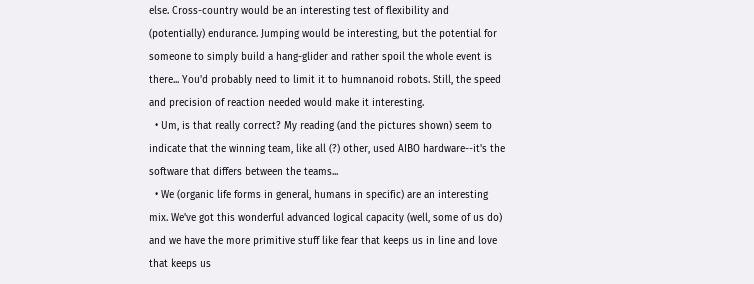else. Cross-country would be an interesting test of flexibility and (potentially) endurance. Jumping would be interesting, but the potential for someone to simply build a hang-glider and rather spoil the whole event is there... You'd probably need to limit it to humnanoid robots. Still, the speed and precision of reaction needed would make it interesting.
  • Um, is that really correct? My reading (and the pictures shown) seem to indicate that the winning team, like all (?) other, used AIBO hardware--it's the software that differs between the teams...
  • We (organic life forms in general, humans in specific) are an interesting mix. We've got this wonderful advanced logical capacity (well, some of us do) and we have the more primitive stuff like fear that keeps us in line and love that keeps us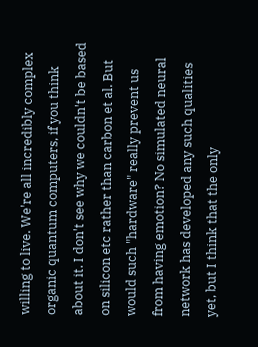willing to live. We're all incredibly complex organic quantum computers, if you think about it. I don't see why we couldn't be based on silicon etc rather than carbon et al. But would such "hardware" really prevent us from having emotion? No simulated neural network has developed any such qualities yet, but I think that the only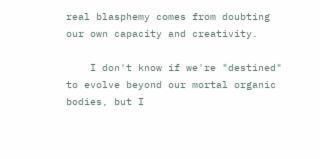real blasphemy comes from doubting our own capacity and creativity.

    I don't know if we're "destined" to evolve beyond our mortal organic bodies, but I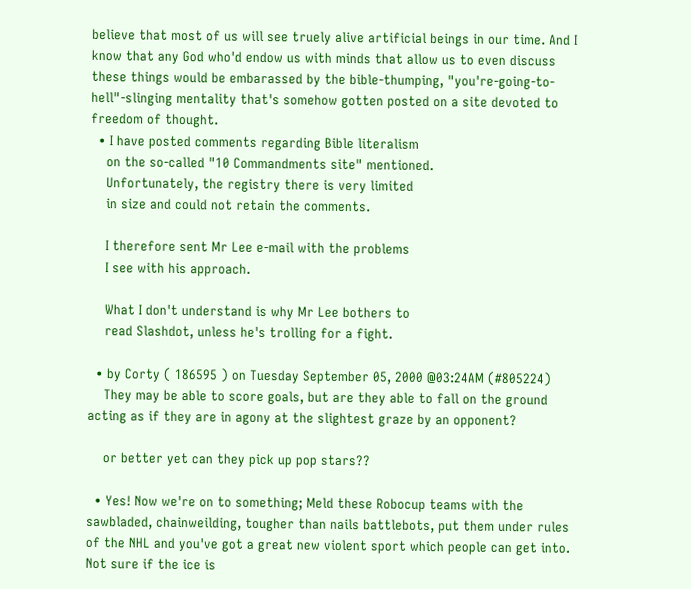believe that most of us will see truely alive artificial beings in our time. And I know that any God who'd endow us with minds that allow us to even discuss these things would be embarassed by the bible-thumping, "you're-going-to-hell"-slinging mentality that's somehow gotten posted on a site devoted to freedom of thought.
  • I have posted comments regarding Bible literalism
    on the so-called "10 Commandments site" mentioned.
    Unfortunately, the registry there is very limited
    in size and could not retain the comments.

    I therefore sent Mr Lee e-mail with the problems
    I see with his approach.

    What I don't understand is why Mr Lee bothers to
    read Slashdot, unless he's trolling for a fight.

  • by Corty ( 186595 ) on Tuesday September 05, 2000 @03:24AM (#805224)
    They may be able to score goals, but are they able to fall on the ground acting as if they are in agony at the slightest graze by an opponent?

    or better yet can they pick up pop stars??

  • Yes! Now we're on to something; Meld these Robocup teams with the sawbladed, chainweilding, tougher than nails battlebots, put them under rules of the NHL and you've got a great new violent sport which people can get into. Not sure if the ice is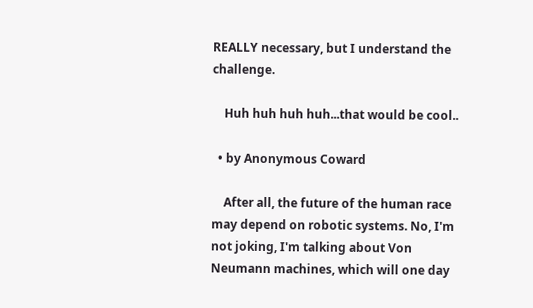REALLY necessary, but I understand the challenge.

    Huh huh huh huh...that would be cool..

  • by Anonymous Coward

    After all, the future of the human race may depend on robotic systems. No, I'm not joking, I'm talking about Von Neumann machines, which will one day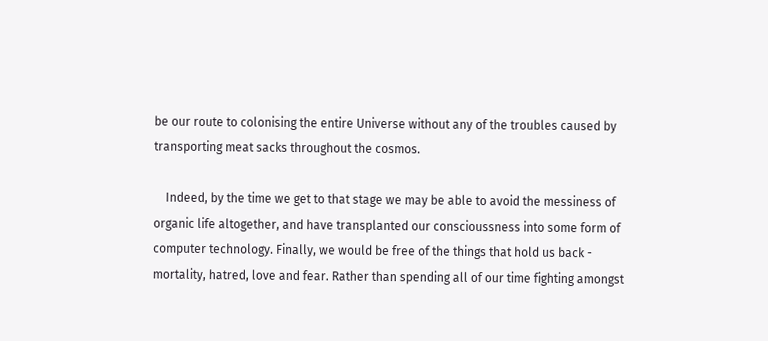be our route to colonising the entire Universe without any of the troubles caused by transporting meat sacks throughout the cosmos.

    Indeed, by the time we get to that stage we may be able to avoid the messiness of organic life altogether, and have transplanted our conscioussness into some form of computer technology. Finally, we would be free of the things that hold us back - mortality, hatred, love and fear. Rather than spending all of our time fighting amongst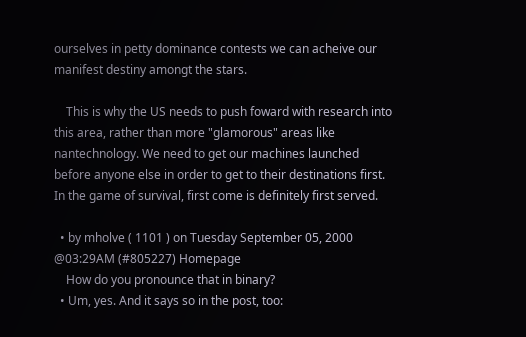ourselves in petty dominance contests we can acheive our manifest destiny amongt the stars.

    This is why the US needs to push foward with research into this area, rather than more "glamorous" areas like nantechnology. We need to get our machines launched before anyone else in order to get to their destinations first. In the game of survival, first come is definitely first served.

  • by mholve ( 1101 ) on Tuesday September 05, 2000 @03:29AM (#805227) Homepage
    How do you pronounce that in binary?
  • Um, yes. And it says so in the post, too: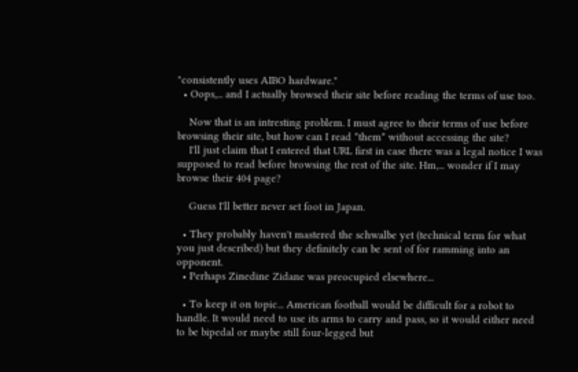"consistently uses AIBO hardware."
  • Oops,... and I actually browsed their site before reading the terms of use too.

    Now that is an intresting problem. I must agree to their terms of use before browsing their site, but how can I read *them* without accessing the site?
    I'll just claim that I entered that URL first in case there was a legal notice I was supposed to read before browsing the rest of the site. Hm,... wonder if I may browse their 404 page?

    Guess I'll better never set foot in Japan.

  • They probably haven't mastered the schwalbe yet (technical term for what you just described) but they definitely can be sent of for ramming into an opponent.
  • Perhaps Zinedine Zidane was preocupied elsewhere...

  • To keep it on topic... American football would be difficult for a robot to handle. It would need to use its arms to carry and pass, so it would either need to be bipedal or maybe still four-legged but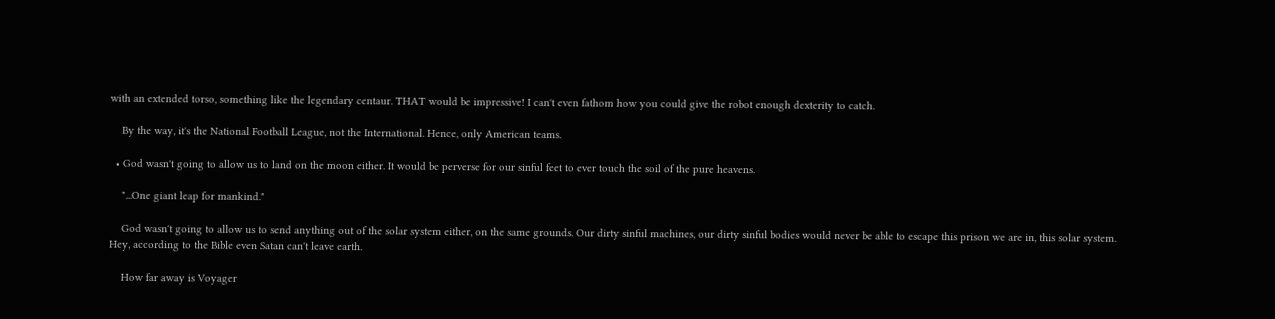with an extended torso, something like the legendary centaur. THAT would be impressive! I can't even fathom how you could give the robot enough dexterity to catch.

    By the way, it's the National Football League, not the International. Hence, only American teams.

  • God wasn't going to allow us to land on the moon either. It would be perverse for our sinful feet to ever touch the soil of the pure heavens.

    "...One giant leap for mankind."

    God wasn't going to allow us to send anything out of the solar system either, on the same grounds. Our dirty sinful machines, our dirty sinful bodies would never be able to escape this prison we are in, this solar system. Hey, according to the Bible even Satan can't leave earth.

    How far away is Voyager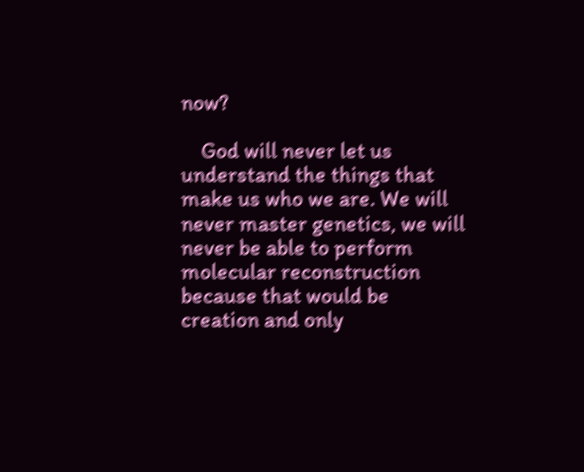now?

    God will never let us understand the things that make us who we are. We will never master genetics, we will never be able to perform molecular reconstruction because that would be creation and only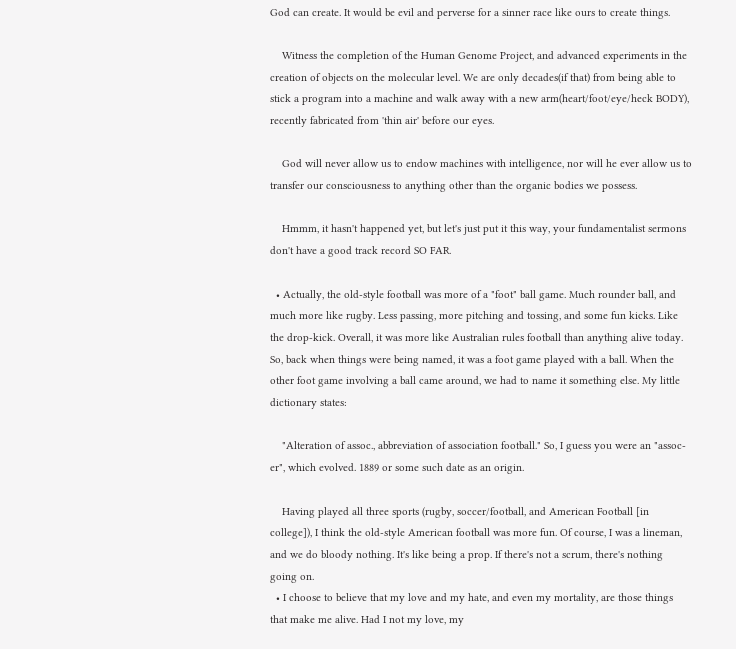God can create. It would be evil and perverse for a sinner race like ours to create things.

    Witness the completion of the Human Genome Project, and advanced experiments in the creation of objects on the molecular level. We are only decades(if that) from being able to stick a program into a machine and walk away with a new arm(heart/foot/eye/heck BODY), recently fabricated from 'thin air' before our eyes.

    God will never allow us to endow machines with intelligence, nor will he ever allow us to transfer our consciousness to anything other than the organic bodies we possess.

    Hmmm, it hasn't happened yet, but let's just put it this way, your fundamentalist sermons don't have a good track record SO FAR.

  • Actually, the old-style football was more of a "foot" ball game. Much rounder ball, and much more like rugby. Less passing, more pitching and tossing, and some fun kicks. Like the drop-kick. Overall, it was more like Australian rules football than anything alive today. So, back when things were being named, it was a foot game played with a ball. When the other foot game involving a ball came around, we had to name it something else. My little dictionary states:

    "Alteration of assoc., abbreviation of association football." So, I guess you were an "assoc-er", which evolved. 1889 or some such date as an origin.

    Having played all three sports (rugby, soccer/football, and American Football [in college]), I think the old-style American football was more fun. Of course, I was a lineman, and we do bloody nothing. It's like being a prop. If there's not a scrum, there's nothing going on.
  • I choose to believe that my love and my hate, and even my mortality, are those things that make me alive. Had I not my love, my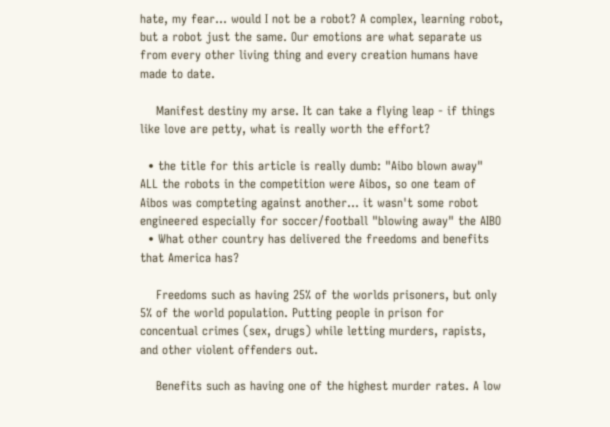hate, my fear... would I not be a robot? A complex, learning robot, but a robot just the same. Our emotions are what separate us from every other living thing and every creation humans have made to date.

    Manifest destiny my arse. It can take a flying leap - if things like love are petty, what is really worth the effort?

  • the title for this article is really dumb: "Aibo blown away" ALL the robots in the competition were Aibos, so one team of Aibos was compteting against another... it wasn't some robot engineered especially for soccer/football "blowing away" the AIBO
  • What other country has delivered the freedoms and benefits that America has?

    Freedoms such as having 25% of the worlds prisoners, but only 5% of the world population. Putting people in prison for concentual crimes (sex, drugs) while letting murders, rapists, and other violent offenders out.

    Benefits such as having one of the highest murder rates. A low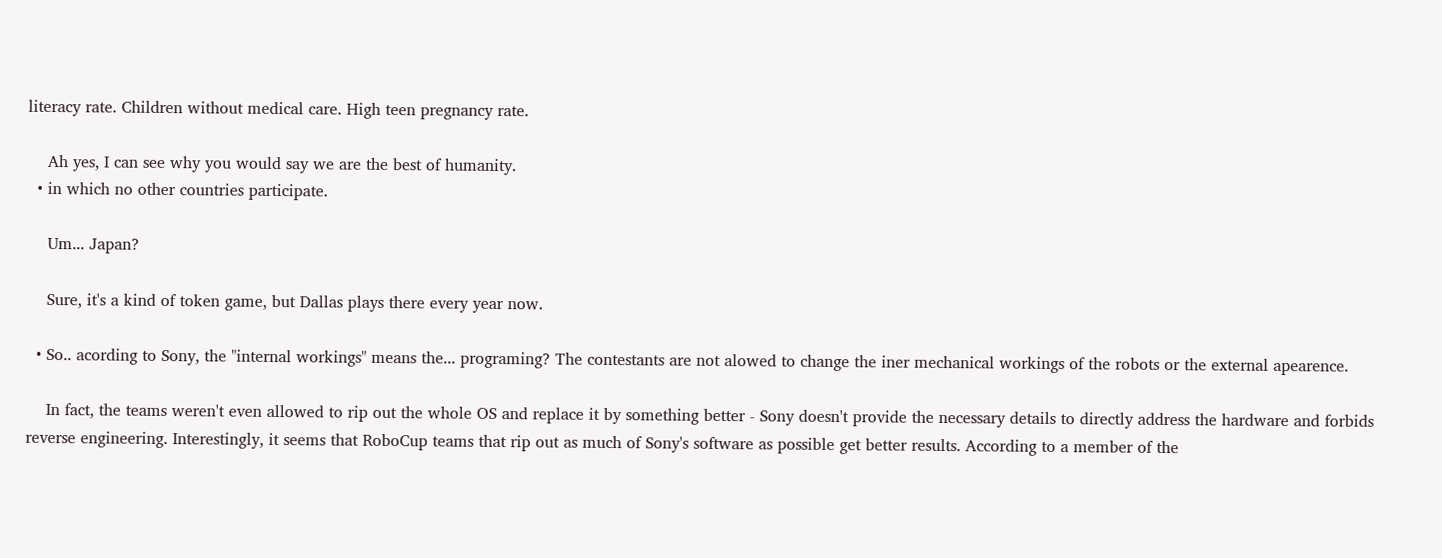literacy rate. Children without medical care. High teen pregnancy rate.

    Ah yes, I can see why you would say we are the best of humanity.
  • in which no other countries participate.

    Um... Japan?

    Sure, it's a kind of token game, but Dallas plays there every year now.

  • So.. acording to Sony, the "internal workings" means the... programing? The contestants are not alowed to change the iner mechanical workings of the robots or the external apearence.

    In fact, the teams weren't even allowed to rip out the whole OS and replace it by something better - Sony doesn't provide the necessary details to directly address the hardware and forbids reverse engineering. Interestingly, it seems that RoboCup teams that rip out as much of Sony's software as possible get better results. According to a member of the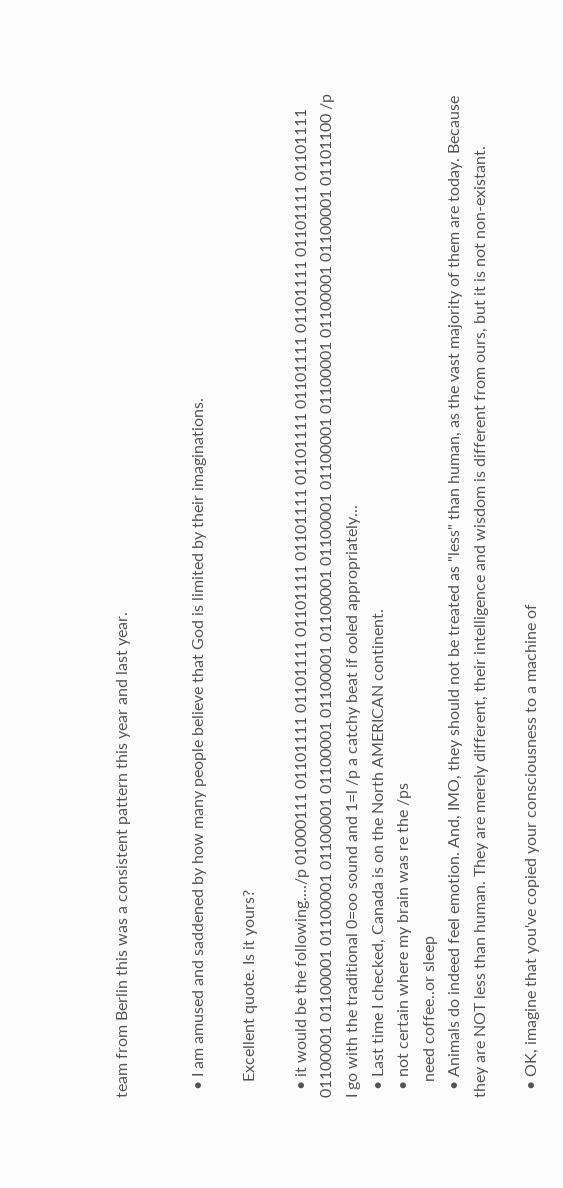team from Berlin this was a consistent pattern this year and last year.


  • I am amused and saddened by how many people believe that God is limited by their imaginations.

    Excellent quote. Is it yours?

  • it would be the following..../p 01000111 01101111 01101111 01101111 01101111 01101111 01101111 01101111 01101111 01101111 01100001 01100001 01100001 01100001 01100001 01100001 01100001 01100001 01100001 01100001 01100001 01100001 01101100 /p I go with the traditional 0=oo sound and 1=l /p a catchy beat if ooled appropriately...
  • Last time I checked, Canada is on the North AMERICAN continent.
  • not certain where my brain was re the /ps
    need coffee..or sleep
  • Animals do indeed feel emotion. And, IMO, they should not be treated as "less" than human, as the vast majority of them are today. Because they are NOT less than human. They are merely different, their intelligence and wisdom is different from ours, but it is not non-existant.

  • OK, imagine that you've copied your consciousness to a machine of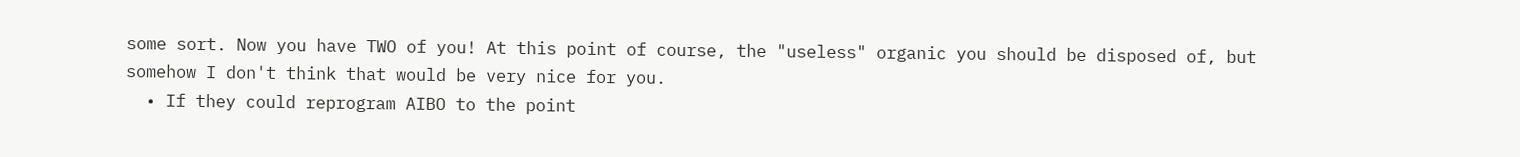some sort. Now you have TWO of you! At this point of course, the "useless" organic you should be disposed of, but somehow I don't think that would be very nice for you.
  • If they could reprogram AIBO to the point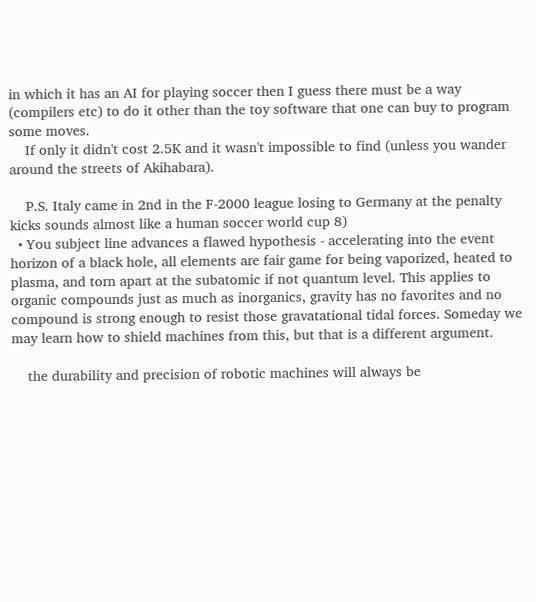in which it has an AI for playing soccer then I guess there must be a way (compilers etc) to do it other than the toy software that one can buy to program some moves.
    If only it didn't cost 2.5K and it wasn't impossible to find (unless you wander around the streets of Akihabara).

    P.S. Italy came in 2nd in the F-2000 league losing to Germany at the penalty kicks sounds almost like a human soccer world cup 8)
  • You subject line advances a flawed hypothesis - accelerating into the event horizon of a black hole, all elements are fair game for being vaporized, heated to plasma, and torn apart at the subatomic if not quantum level. This applies to organic compounds just as much as inorganics, gravity has no favorites and no compound is strong enough to resist those gravatational tidal forces. Someday we may learn how to shield machines from this, but that is a different argument.

    the durability and precision of robotic machines will always be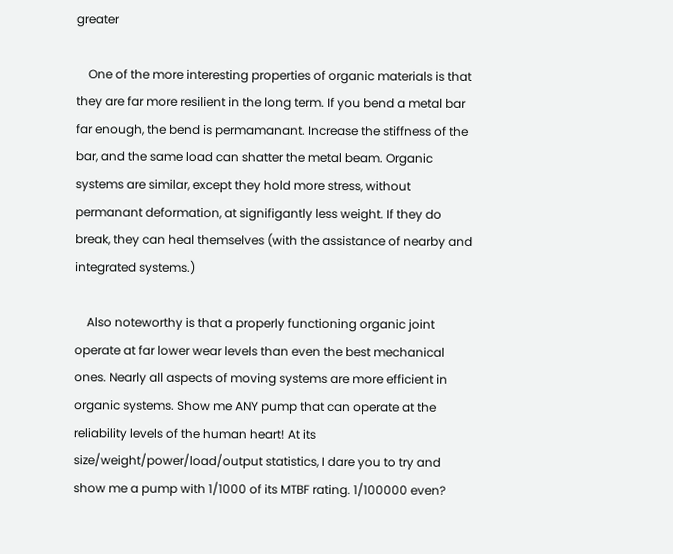greater

    One of the more interesting properties of organic materials is that they are far more resilient in the long term. If you bend a metal bar far enough, the bend is permamanant. Increase the stiffness of the bar, and the same load can shatter the metal beam. Organic systems are similar, except they hold more stress, without permanant deformation, at signifigantly less weight. If they do break, they can heal themselves (with the assistance of nearby and integrated systems.)

    Also noteworthy is that a properly functioning organic joint operate at far lower wear levels than even the best mechanical ones. Nearly all aspects of moving systems are more efficient in organic systems. Show me ANY pump that can operate at the reliability levels of the human heart! At its size/weight/power/load/output statistics, I dare you to try and show me a pump with 1/1000 of its MTBF rating. 1/100000 even?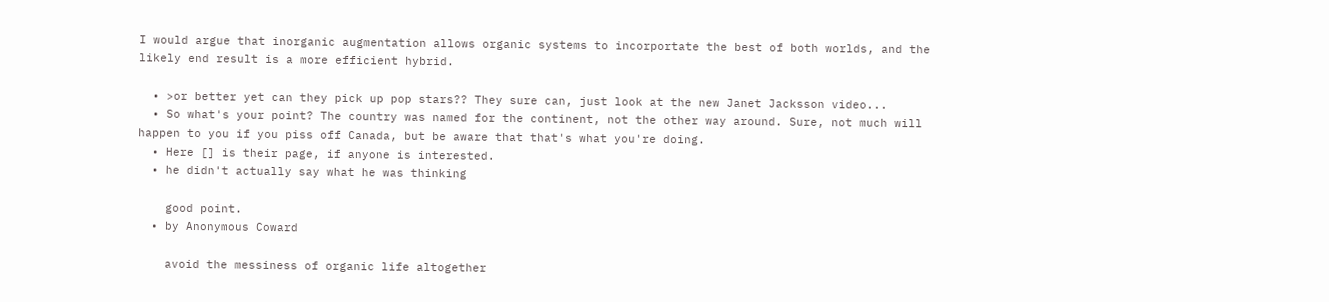I would argue that inorganic augmentation allows organic systems to incorportate the best of both worlds, and the likely end result is a more efficient hybrid.

  • >or better yet can they pick up pop stars?? They sure can, just look at the new Janet Jacksson video...
  • So what's your point? The country was named for the continent, not the other way around. Sure, not much will happen to you if you piss off Canada, but be aware that that's what you're doing.
  • Here [] is their page, if anyone is interested.
  • he didn't actually say what he was thinking

    good point.
  • by Anonymous Coward

    avoid the messiness of organic life altogether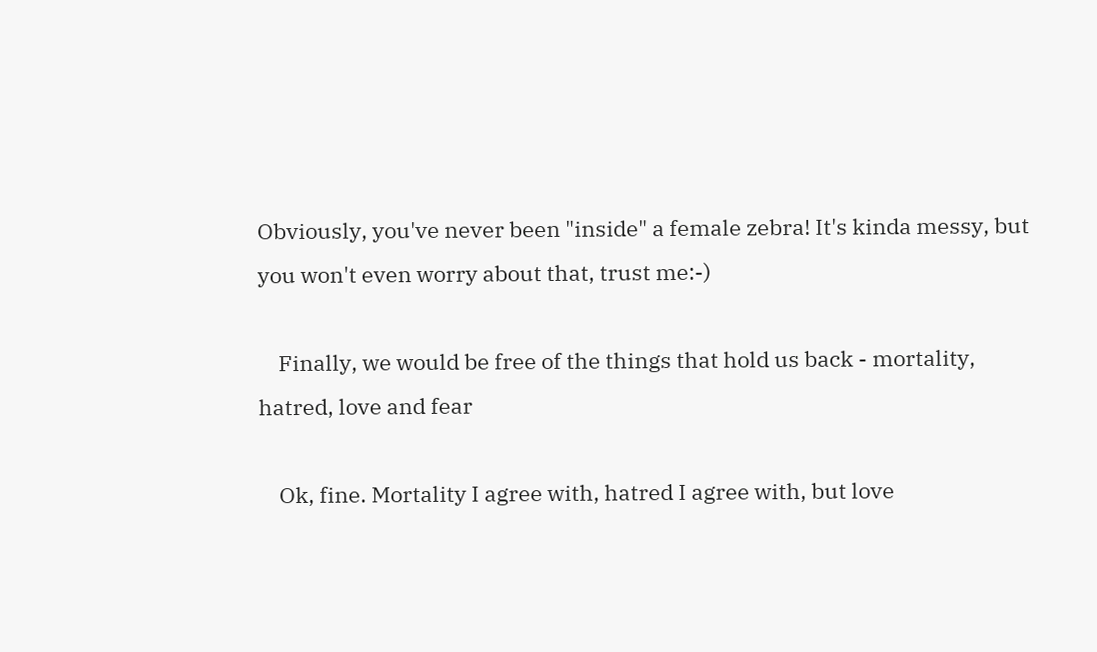Obviously, you've never been "inside" a female zebra! It's kinda messy, but you won't even worry about that, trust me:-)

    Finally, we would be free of the things that hold us back - mortality, hatred, love and fear

    Ok, fine. Mortality I agree with, hatred I agree with, but love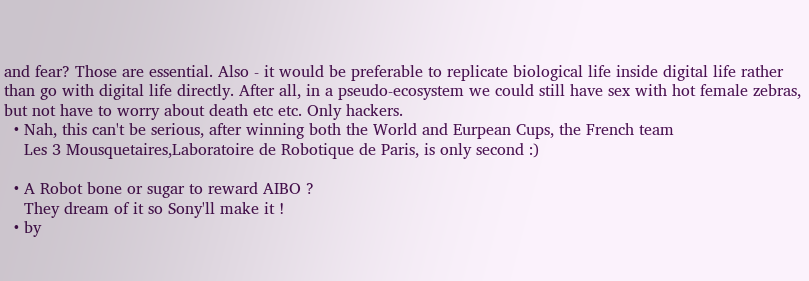and fear? Those are essential. Also - it would be preferable to replicate biological life inside digital life rather than go with digital life directly. After all, in a pseudo-ecosystem we could still have sex with hot female zebras, but not have to worry about death etc etc. Only hackers.
  • Nah, this can't be serious, after winning both the World and Eurpean Cups, the French team
    Les 3 Mousquetaires,Laboratoire de Robotique de Paris, is only second :)

  • A Robot bone or sugar to reward AIBO ?
    They dream of it so Sony'll make it !
  • by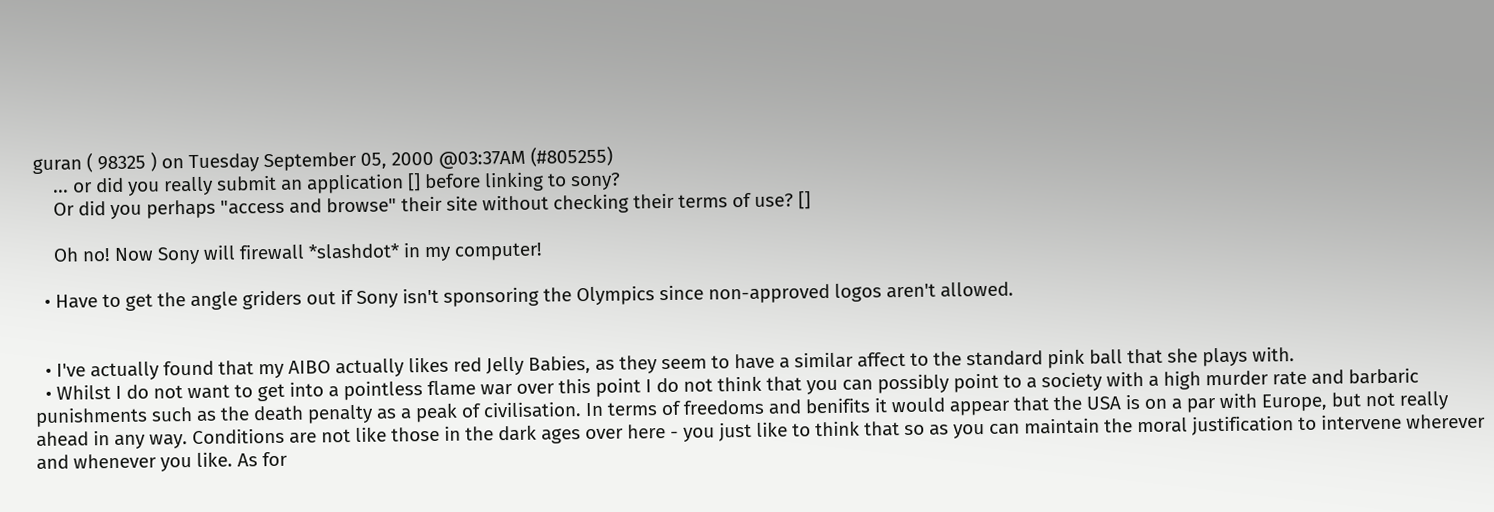guran ( 98325 ) on Tuesday September 05, 2000 @03:37AM (#805255)
    ... or did you really submit an application [] before linking to sony?
    Or did you perhaps "access and browse" their site without checking their terms of use? []

    Oh no! Now Sony will firewall *slashdot* in my computer!

  • Have to get the angle griders out if Sony isn't sponsoring the Olympics since non-approved logos aren't allowed.


  • I've actually found that my AIBO actually likes red Jelly Babies, as they seem to have a similar affect to the standard pink ball that she plays with.
  • Whilst I do not want to get into a pointless flame war over this point I do not think that you can possibly point to a society with a high murder rate and barbaric punishments such as the death penalty as a peak of civilisation. In terms of freedoms and benifits it would appear that the USA is on a par with Europe, but not really ahead in any way. Conditions are not like those in the dark ages over here - you just like to think that so as you can maintain the moral justification to intervene wherever and whenever you like. As for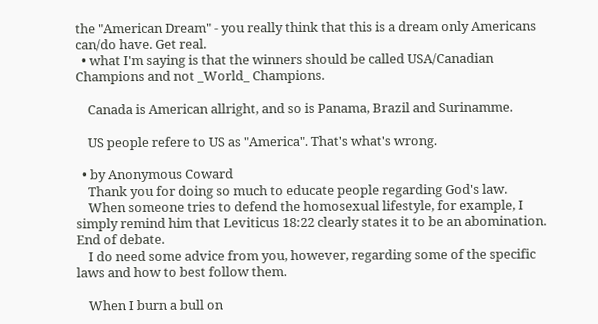the "American Dream" - you really think that this is a dream only Americans can/do have. Get real.
  • what I'm saying is that the winners should be called USA/Canadian Champions and not _World_ Champions.

    Canada is American allright, and so is Panama, Brazil and Surinamme.

    US people refere to US as "America". That's what's wrong.

  • by Anonymous Coward
    Thank you for doing so much to educate people regarding God's law.
    When someone tries to defend the homosexual lifestyle, for example, I simply remind him that Leviticus 18:22 clearly states it to be an abomination. End of debate.
    I do need some advice from you, however, regarding some of the specific laws and how to best follow them.

    When I burn a bull on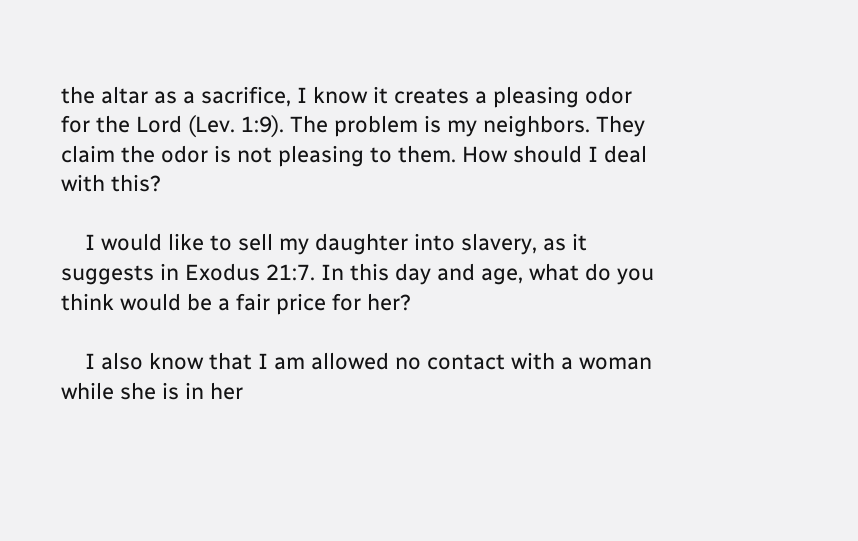the altar as a sacrifice, I know it creates a pleasing odor for the Lord (Lev. 1:9). The problem is my neighbors. They claim the odor is not pleasing to them. How should I deal with this?

    I would like to sell my daughter into slavery, as it suggests in Exodus 21:7. In this day and age, what do you think would be a fair price for her?

    I also know that I am allowed no contact with a woman while she is in her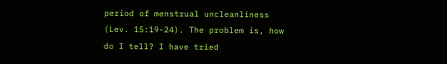period of menstrual uncleanliness (Lev. 15:19-24). The problem is, how do I tell? I have tried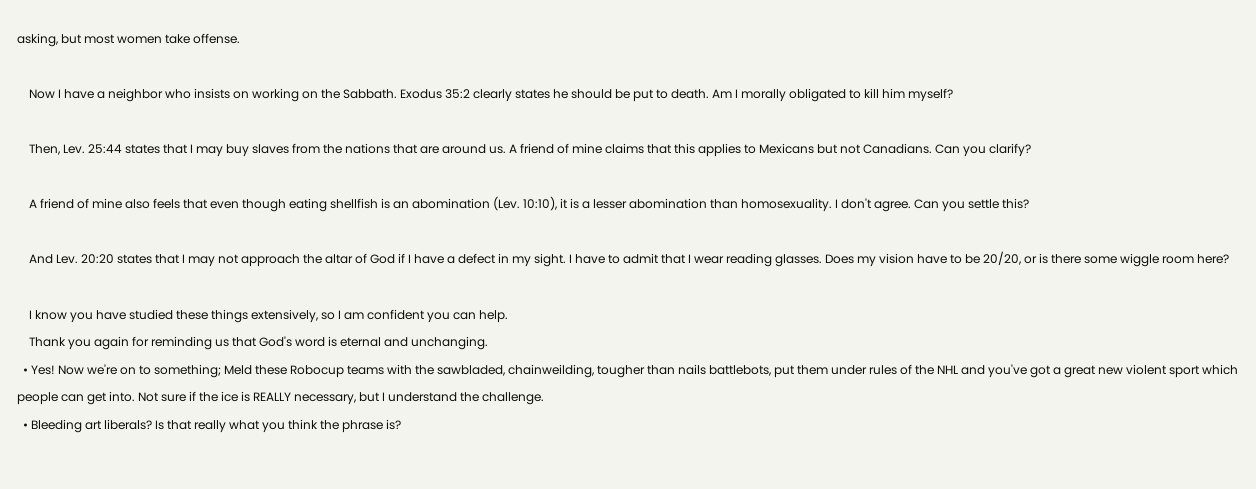asking, but most women take offense.

    Now I have a neighbor who insists on working on the Sabbath. Exodus 35:2 clearly states he should be put to death. Am I morally obligated to kill him myself?

    Then, Lev. 25:44 states that I may buy slaves from the nations that are around us. A friend of mine claims that this applies to Mexicans but not Canadians. Can you clarify?

    A friend of mine also feels that even though eating shellfish is an abomination (Lev. 10:10), it is a lesser abomination than homosexuality. I don't agree. Can you settle this?

    And Lev. 20:20 states that I may not approach the altar of God if I have a defect in my sight. I have to admit that I wear reading glasses. Does my vision have to be 20/20, or is there some wiggle room here?

    I know you have studied these things extensively, so I am confident you can help.
    Thank you again for reminding us that God's word is eternal and unchanging.
  • Yes! Now we're on to something; Meld these Robocup teams with the sawbladed, chainweilding, tougher than nails battlebots, put them under rules of the NHL and you've got a great new violent sport which people can get into. Not sure if the ice is REALLY necessary, but I understand the challenge.
  • Bleeding art liberals? Is that really what you think the phrase is?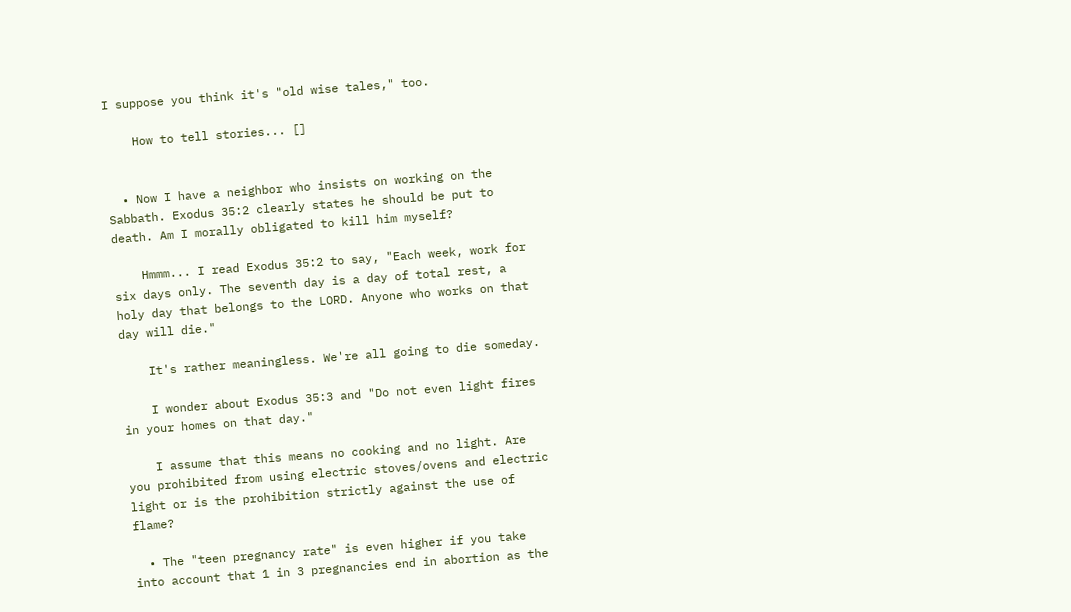I suppose you think it's "old wise tales," too.

    How to tell stories... []


  • Now I have a neighbor who insists on working on the Sabbath. Exodus 35:2 clearly states he should be put to death. Am I morally obligated to kill him myself?

    Hmmm... I read Exodus 35:2 to say, "Each week, work for six days only. The seventh day is a day of total rest, a holy day that belongs to the LORD. Anyone who works on that day will die."

    It's rather meaningless. We're all going to die someday.

    I wonder about Exodus 35:3 and "Do not even light fires in your homes on that day."

    I assume that this means no cooking and no light. Are you prohibited from using electric stoves/ovens and electric light or is the prohibition strictly against the use of flame?

  • The "teen pregnancy rate" is even higher if you take into account that 1 in 3 pregnancies end in abortion as the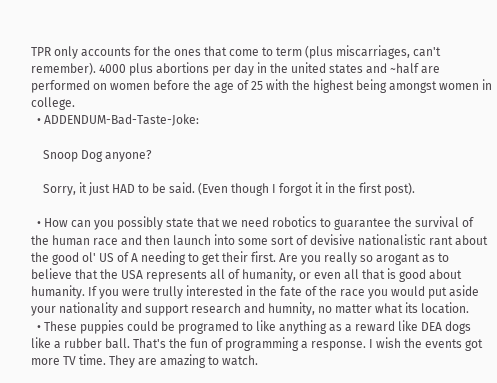TPR only accounts for the ones that come to term (plus miscarriages, can't remember). 4000 plus abortions per day in the united states and ~half are performed on women before the age of 25 with the highest being amongst women in college.
  • ADDENDUM-Bad-Taste-Joke:

    Snoop Dog anyone?

    Sorry, it just HAD to be said. (Even though I forgot it in the first post).

  • How can you possibly state that we need robotics to guarantee the survival of the human race and then launch into some sort of devisive nationalistic rant about the good ol' US of A needing to get their first. Are you really so arogant as to believe that the USA represents all of humanity, or even all that is good about humanity. If you were trully interested in the fate of the race you would put aside your nationality and support research and humnity, no matter what its location.
  • These puppies could be programed to like anything as a reward like DEA dogs like a rubber ball. That's the fun of programming a response. I wish the events got more TV time. They are amazing to watch.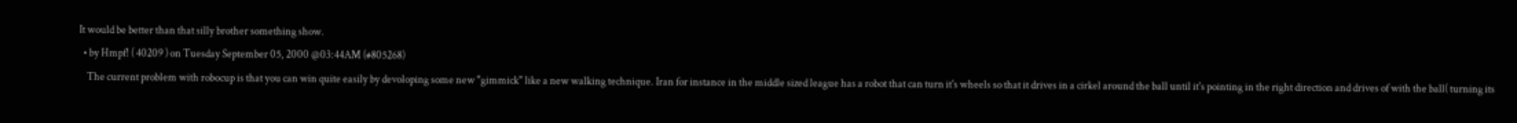It would be better than that silly brother something show.
  • by Hmpf! ( 40209 ) on Tuesday September 05, 2000 @03:44AM (#805268)
    The current problem with robocup is that you can win quite easily by devoloping some new "gimmick" like a new walking technique. Iran for instance in the middle sized league has a robot that can turn it's wheels so that it drives in a cirkel around the ball until it's pointing in the right direction and drives of with the ball( turning its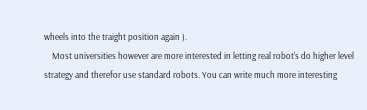wheels into the traight position again ).
    Most universities however are more interested in letting real robot's do higher level strategy and therefor use standard robots. You can write much more interesting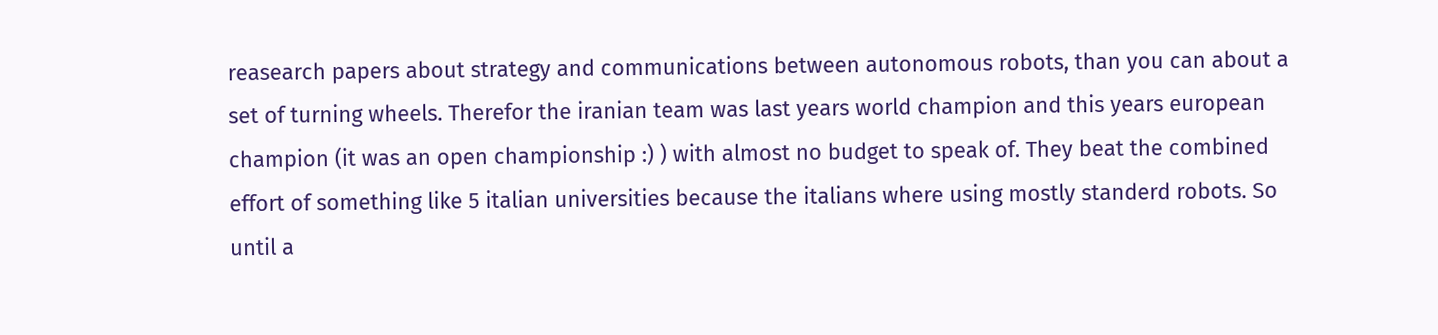reasearch papers about strategy and communications between autonomous robots, than you can about a set of turning wheels. Therefor the iranian team was last years world champion and this years european champion (it was an open championship :) ) with almost no budget to speak of. They beat the combined effort of something like 5 italian universities because the italians where using mostly standerd robots. So until a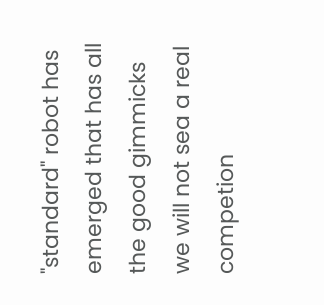"standard" robot has emerged that has all the good gimmicks we will not sea a real competion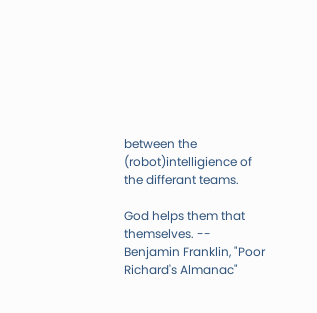between the (robot)intelligience of the differant teams.

God helps them that themselves. -- Benjamin Franklin, "Poor Richard's Almanac"